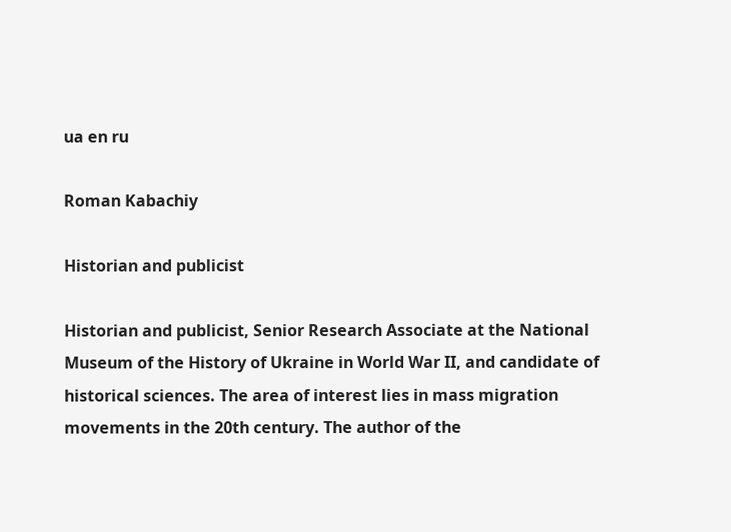ua en ru

Roman Kabachiy

Historian and publicist

Historian and publicist, Senior Research Associate at the National Museum of the History of Ukraine in World War II, and candidate of historical sciences. The area of interest lies in mass migration movements in the 20th century. The author of the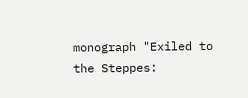monograph "Exiled to the Steppes: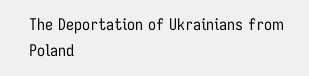The Deportation of Ukrainians from Poland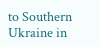to Southern Ukraine in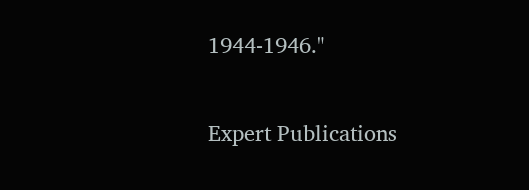1944-1946."

Expert Publications